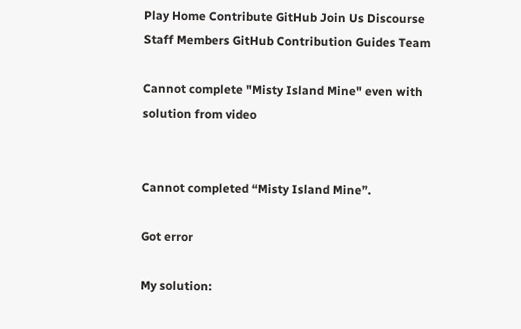Play Home Contribute GitHub Join Us Discourse Staff Members GitHub Contribution Guides Team

Cannot complete "Misty Island Mine" even with solution from video


Cannot completed “Misty Island Mine”.

Got error

My solution: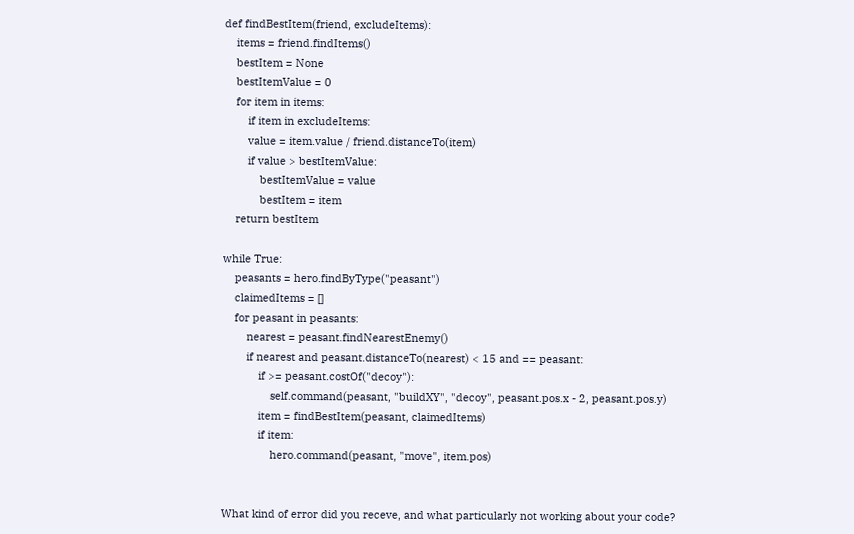def findBestItem(friend, excludeItems):
    items = friend.findItems()
    bestItem = None
    bestItemValue = 0
    for item in items:
        if item in excludeItems:
        value = item.value / friend.distanceTo(item)
        if value > bestItemValue:
            bestItemValue = value
            bestItem = item
    return bestItem

while True:
    peasants = hero.findByType("peasant")
    claimedItems = []
    for peasant in peasants:
        nearest = peasant.findNearestEnemy()
        if nearest and peasant.distanceTo(nearest) < 15 and == peasant:
            if >= peasant.costOf("decoy"):
                self.command(peasant, "buildXY", "decoy", peasant.pos.x - 2, peasant.pos.y)
            item = findBestItem(peasant, claimedItems)
            if item:
                hero.command(peasant, "move", item.pos)


What kind of error did you receve, and what particularly not working about your code?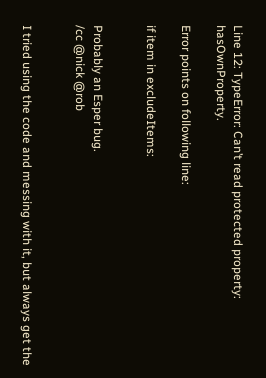Line 12: TypeError: Can’t read protected property: hasOwnProperty.

Error points on following line:

if item in excludeItems:


Probably an Esper bug.
/cc @nick @rob


I tried using the code and messing with it, but always get the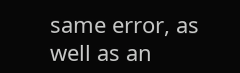same error, as well as an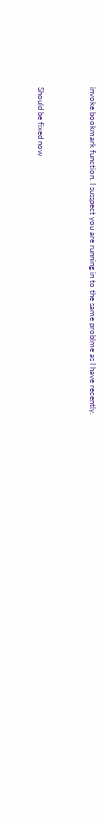invoke bookmark function. I susspect you are running in to the same problme as I have recently.



Should be fixed now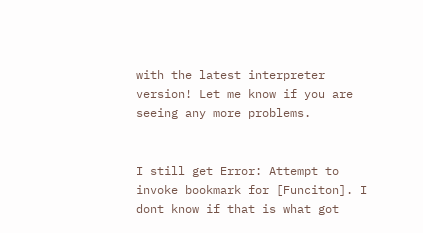with the latest interpreter version! Let me know if you are seeing any more problems.


I still get Error: Attempt to invoke bookmark for [Funciton]. I dont know if that is what got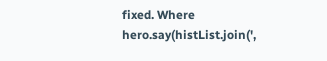fixed. Where hero.say(histList.join(',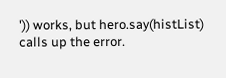')) works, but hero.say(histList) calls up the error.